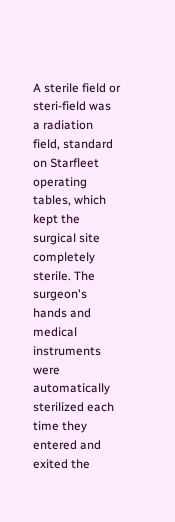A sterile field or steri-field was a radiation field, standard on Starfleet operating tables, which kept the surgical site completely sterile. The surgeon's hands and medical instruments were automatically sterilized each time they entered and exited the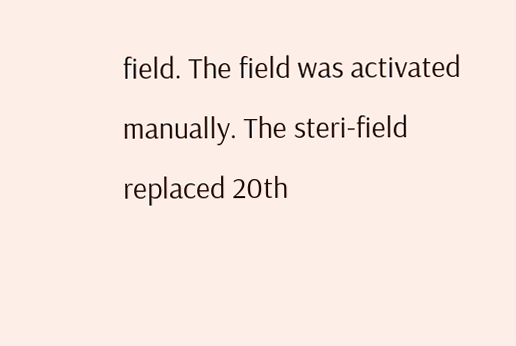field. The field was activated manually. The steri-field replaced 20th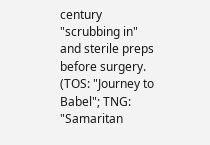century "scrubbing in" and sterile preps before surgery. (TOS: "Journey to Babel"; TNG: "Samaritan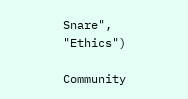Snare", "Ethics")

Community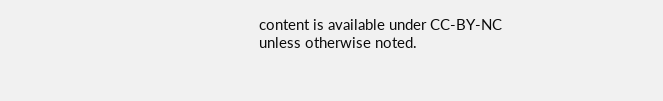content is available under CC-BY-NC unless otherwise noted.